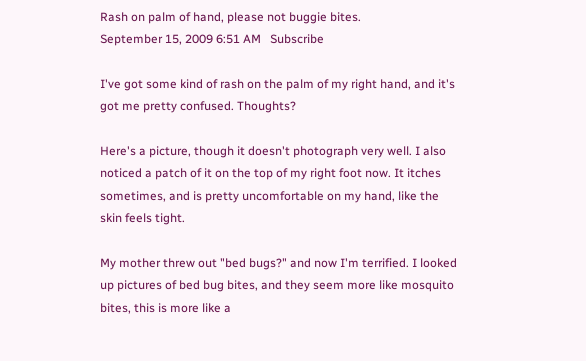Rash on palm of hand, please not buggie bites.
September 15, 2009 6:51 AM   Subscribe

I've got some kind of rash on the palm of my right hand, and it's got me pretty confused. Thoughts?

Here's a picture, though it doesn't photograph very well. I also noticed a patch of it on the top of my right foot now. It itches sometimes, and is pretty uncomfortable on my hand, like the skin feels tight.

My mother threw out "bed bugs?" and now I'm terrified. I looked up pictures of bed bug bites, and they seem more like mosquito bites, this is more like a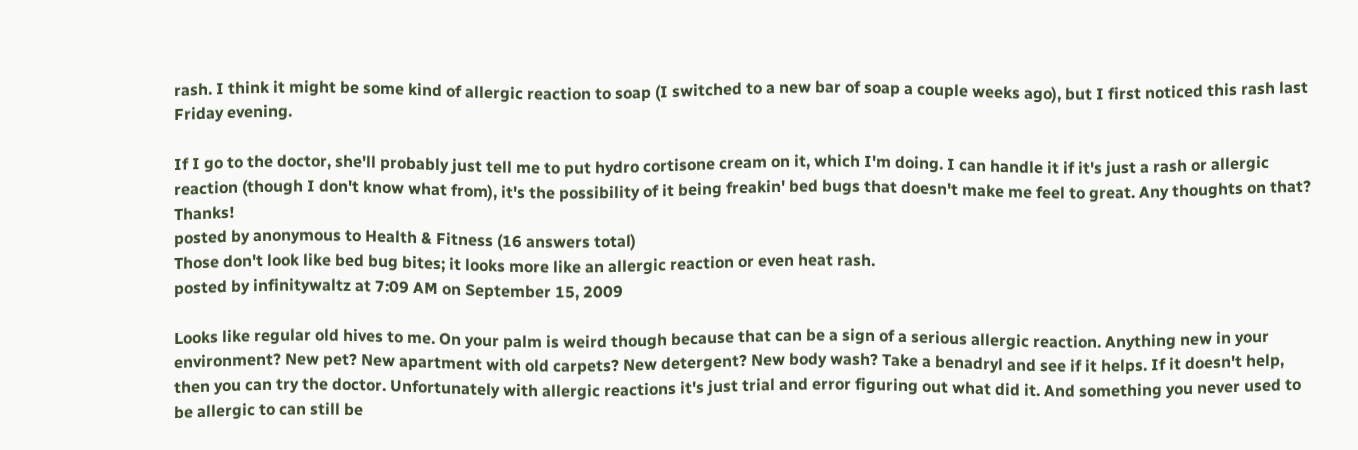rash. I think it might be some kind of allergic reaction to soap (I switched to a new bar of soap a couple weeks ago), but I first noticed this rash last Friday evening.

If I go to the doctor, she'll probably just tell me to put hydro cortisone cream on it, which I'm doing. I can handle it if it's just a rash or allergic reaction (though I don't know what from), it's the possibility of it being freakin' bed bugs that doesn't make me feel to great. Any thoughts on that? Thanks!
posted by anonymous to Health & Fitness (16 answers total)
Those don't look like bed bug bites; it looks more like an allergic reaction or even heat rash.
posted by infinitywaltz at 7:09 AM on September 15, 2009

Looks like regular old hives to me. On your palm is weird though because that can be a sign of a serious allergic reaction. Anything new in your environment? New pet? New apartment with old carpets? New detergent? New body wash? Take a benadryl and see if it helps. If it doesn't help, then you can try the doctor. Unfortunately with allergic reactions it's just trial and error figuring out what did it. And something you never used to be allergic to can still be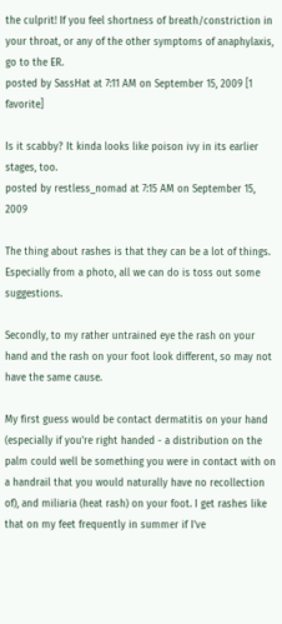the culprit! If you feel shortness of breath/constriction in your throat, or any of the other symptoms of anaphylaxis, go to the ER.
posted by SassHat at 7:11 AM on September 15, 2009 [1 favorite]

Is it scabby? It kinda looks like poison ivy in its earlier stages, too.
posted by restless_nomad at 7:15 AM on September 15, 2009

The thing about rashes is that they can be a lot of things. Especially from a photo, all we can do is toss out some suggestions.

Secondly, to my rather untrained eye the rash on your hand and the rash on your foot look different, so may not have the same cause.

My first guess would be contact dermatitis on your hand (especially if you're right handed - a distribution on the palm could well be something you were in contact with on a handrail that you would naturally have no recollection of), and miliaria (heat rash) on your foot. I get rashes like that on my feet frequently in summer if I've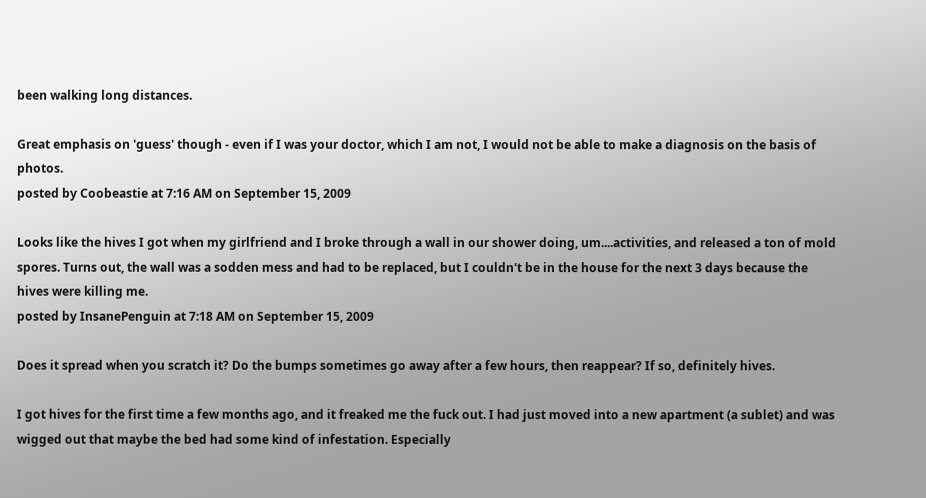been walking long distances.

Great emphasis on 'guess' though - even if I was your doctor, which I am not, I would not be able to make a diagnosis on the basis of photos.
posted by Coobeastie at 7:16 AM on September 15, 2009

Looks like the hives I got when my girlfriend and I broke through a wall in our shower doing, um....activities, and released a ton of mold spores. Turns out, the wall was a sodden mess and had to be replaced, but I couldn't be in the house for the next 3 days because the hives were killing me.
posted by InsanePenguin at 7:18 AM on September 15, 2009

Does it spread when you scratch it? Do the bumps sometimes go away after a few hours, then reappear? If so, definitely hives.

I got hives for the first time a few months ago, and it freaked me the fuck out. I had just moved into a new apartment (a sublet) and was wigged out that maybe the bed had some kind of infestation. Especially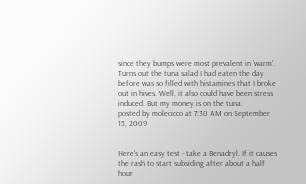since they bumps were most prevalent in 'warm'. Turns out the tuna salad I had eaten the day before was so filled with histamines that I broke out in hives. Well, it also could have been stress induced. But my money is on the tuna.
posted by molecicco at 7:30 AM on September 15, 2009


Here's an easy test - take a Benadryl. If it causes the rash to start subsiding after about a half hour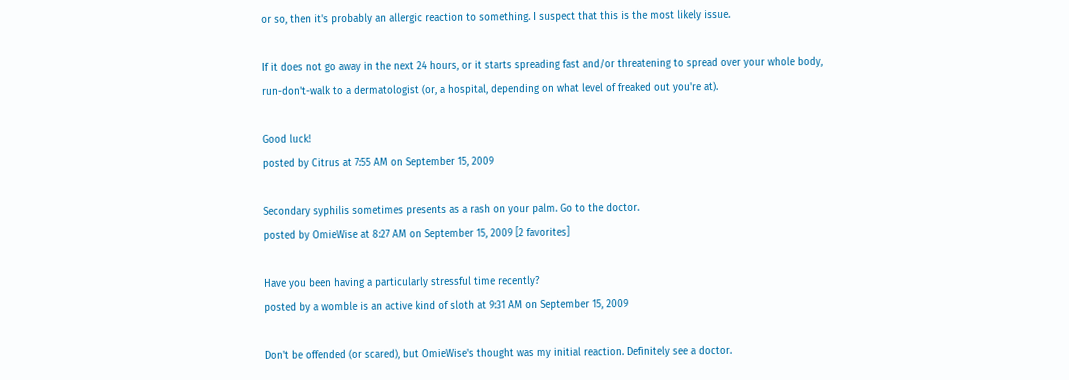or so, then it's probably an allergic reaction to something. I suspect that this is the most likely issue.

If it does not go away in the next 24 hours, or it starts spreading fast and/or threatening to spread over your whole body, run-don't-walk to a dermatologist (or, a hospital, depending on what level of freaked out you're at).

Good luck!
posted by Citrus at 7:55 AM on September 15, 2009

Secondary syphilis sometimes presents as a rash on your palm. Go to the doctor.
posted by OmieWise at 8:27 AM on September 15, 2009 [2 favorites]

Have you been having a particularly stressful time recently?
posted by a womble is an active kind of sloth at 9:31 AM on September 15, 2009

Don't be offended (or scared), but OmieWise's thought was my initial reaction. Definitely see a doctor.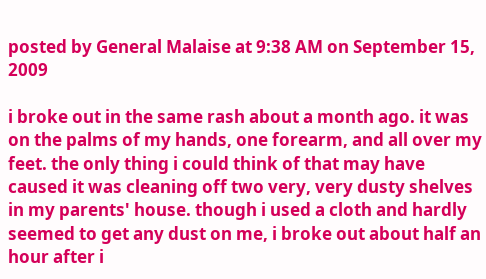posted by General Malaise at 9:38 AM on September 15, 2009

i broke out in the same rash about a month ago. it was on the palms of my hands, one forearm, and all over my feet. the only thing i could think of that may have caused it was cleaning off two very, very dusty shelves in my parents' house. though i used a cloth and hardly seemed to get any dust on me, i broke out about half an hour after i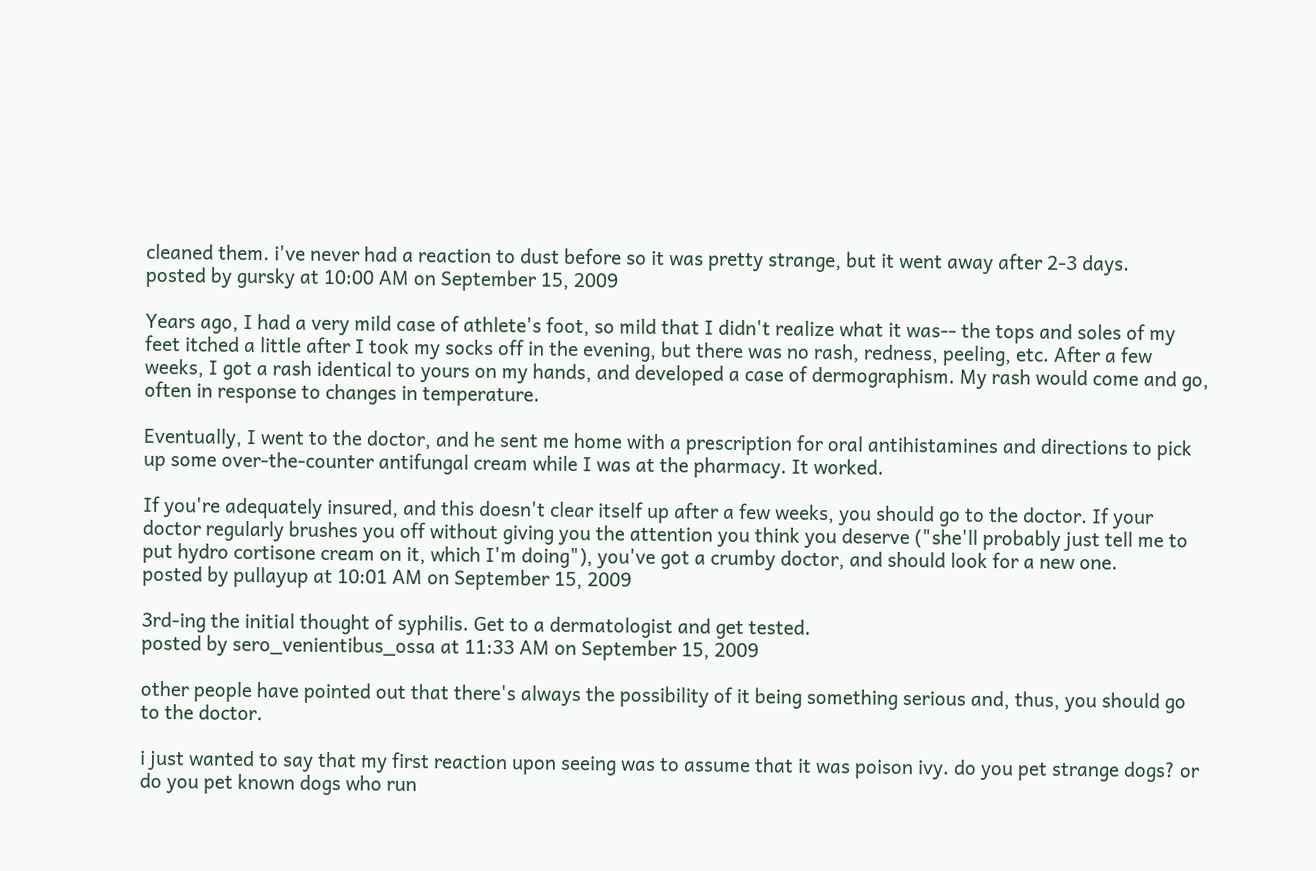cleaned them. i've never had a reaction to dust before so it was pretty strange, but it went away after 2-3 days.
posted by gursky at 10:00 AM on September 15, 2009

Years ago, I had a very mild case of athlete's foot, so mild that I didn't realize what it was-- the tops and soles of my feet itched a little after I took my socks off in the evening, but there was no rash, redness, peeling, etc. After a few weeks, I got a rash identical to yours on my hands, and developed a case of dermographism. My rash would come and go, often in response to changes in temperature.

Eventually, I went to the doctor, and he sent me home with a prescription for oral antihistamines and directions to pick up some over-the-counter antifungal cream while I was at the pharmacy. It worked.

If you're adequately insured, and this doesn't clear itself up after a few weeks, you should go to the doctor. If your doctor regularly brushes you off without giving you the attention you think you deserve ("she'll probably just tell me to put hydro cortisone cream on it, which I'm doing"), you've got a crumby doctor, and should look for a new one.
posted by pullayup at 10:01 AM on September 15, 2009

3rd-ing the initial thought of syphilis. Get to a dermatologist and get tested.
posted by sero_venientibus_ossa at 11:33 AM on September 15, 2009

other people have pointed out that there's always the possibility of it being something serious and, thus, you should go to the doctor.

i just wanted to say that my first reaction upon seeing was to assume that it was poison ivy. do you pet strange dogs? or do you pet known dogs who run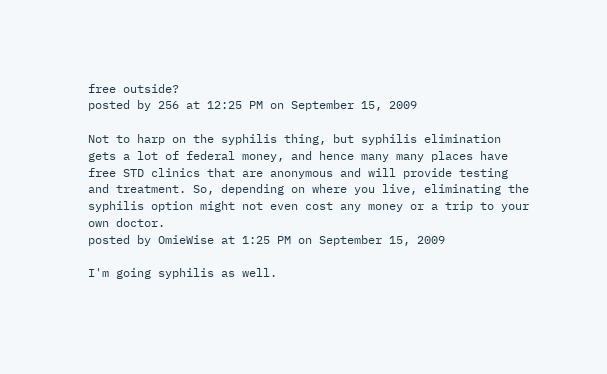free outside?
posted by 256 at 12:25 PM on September 15, 2009

Not to harp on the syphilis thing, but syphilis elimination gets a lot of federal money, and hence many many places have free STD clinics that are anonymous and will provide testing and treatment. So, depending on where you live, eliminating the syphilis option might not even cost any money or a trip to your own doctor.
posted by OmieWise at 1:25 PM on September 15, 2009

I'm going syphilis as well.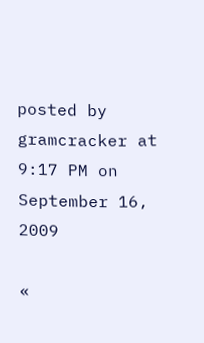posted by gramcracker at 9:17 PM on September 16, 2009

«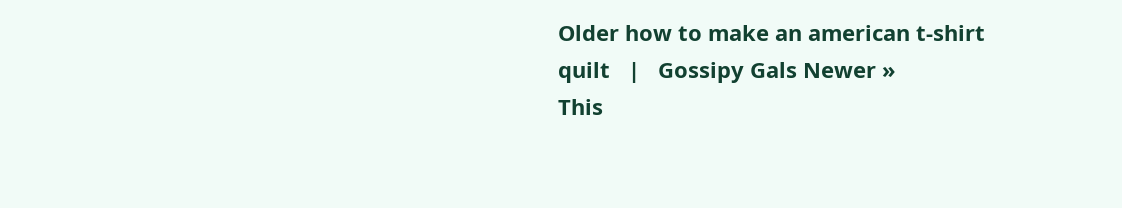Older how to make an american t-shirt quilt   |   Gossipy Gals Newer »
This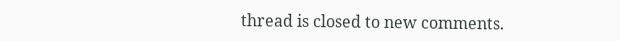thread is closed to new comments.